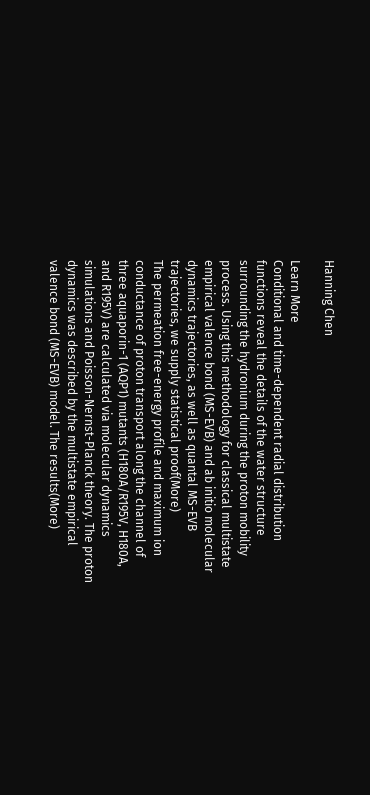Hanning Chen

Learn More
Conditional and time-dependent radial distribution functions reveal the details of the water structure surrounding the hydronium during the proton mobility process. Using this methodology for classical multistate empirical valence bond (MS-EVB) and ab initio molecular dynamics trajectories, as well as quantal MS-EVB trajectories, we supply statistical proof(More)
The permeation free-energy profile and maximum ion conductance of proton transport along the channel of three aquaporin-1 (AQP1) mutants (H180A/R195V, H180A, and R195V) are calculated via molecular dynamics simulations and Poisson-Nernst-Planck theory. The proton dynamics was described by the multistate empirical valence bond (MS-EVB) model. The results(More)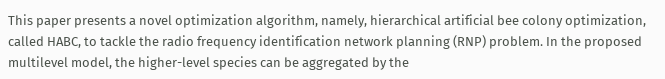This paper presents a novel optimization algorithm, namely, hierarchical artificial bee colony optimization, called HABC, to tackle the radio frequency identification network planning (RNP) problem. In the proposed multilevel model, the higher-level species can be aggregated by the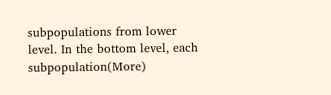subpopulations from lower level. In the bottom level, each subpopulation(More)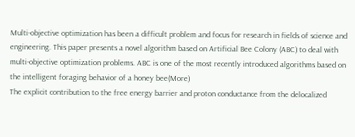Multi-objective optimization has been a difficult problem and focus for research in fields of science and engineering. This paper presents a novel algorithm based on Artificial Bee Colony (ABC) to deal with multi-objective optimization problems. ABC is one of the most recently introduced algorithms based on the intelligent foraging behavior of a honey bee(More)
The explicit contribution to the free energy barrier and proton conductance from the delocalized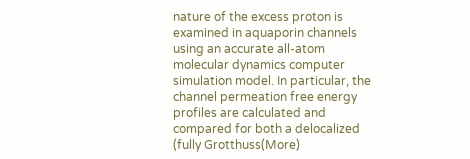nature of the excess proton is examined in aquaporin channels using an accurate all-atom molecular dynamics computer simulation model. In particular, the channel permeation free energy profiles are calculated and compared for both a delocalized (fully Grotthuss(More)